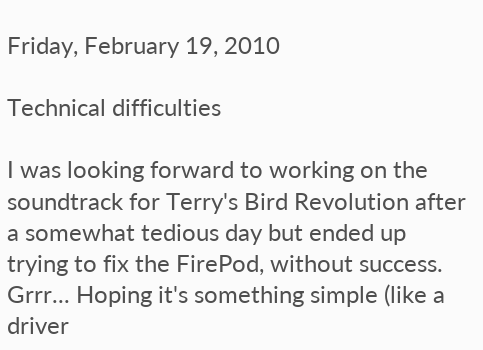Friday, February 19, 2010

Technical difficulties

I was looking forward to working on the soundtrack for Terry's Bird Revolution after a somewhat tedious day but ended up trying to fix the FirePod, without success. Grrr... Hoping it's something simple (like a driver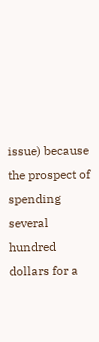issue) because the prospect of spending several hundred dollars for a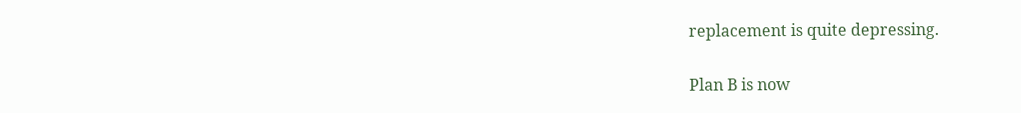replacement is quite depressing.

Plan B is now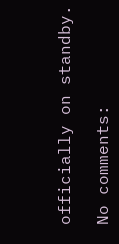officially on standby.

No comments: